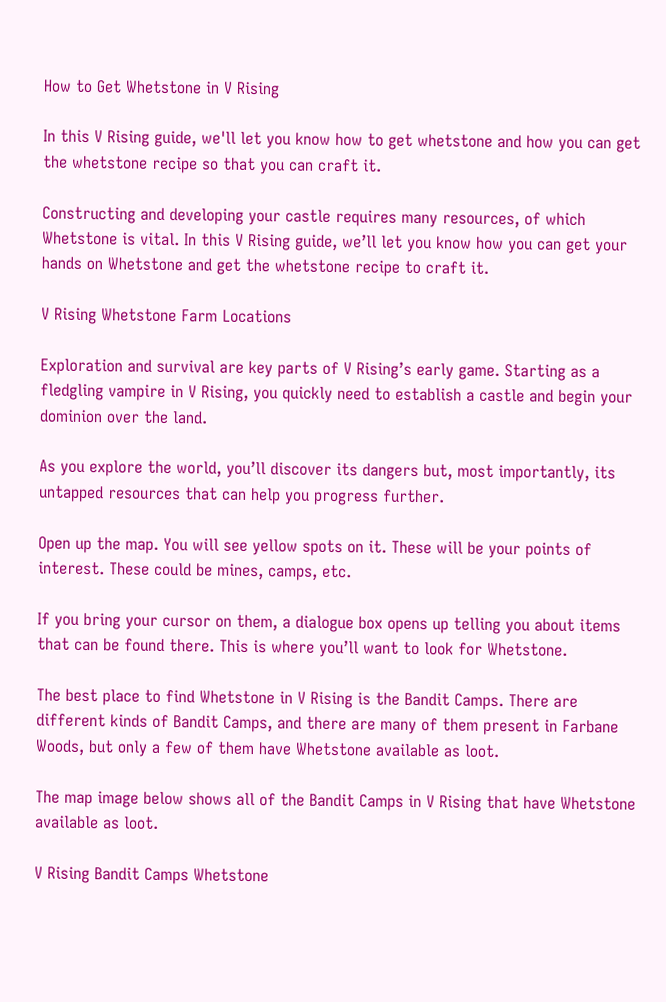How to Get Whetstone in V Rising

In this V Rising guide, we'll let you know how to get whetstone and how you can get the whetstone recipe so that you can craft it.

Constructing and developing your castle requires many resources, of which Whetstone is vital. In this V Rising guide, we’ll let you know how you can get your hands on Whetstone and get the whetstone recipe to craft it.

V Rising Whetstone Farm Locations

Exploration and survival are key parts of V Rising’s early game. Starting as a fledgling vampire in V Rising, you quickly need to establish a castle and begin your dominion over the land.

As you explore the world, you’ll discover its dangers but, most importantly, its untapped resources that can help you progress further.

Open up the map. You will see yellow spots on it. These will be your points of interest. These could be mines, camps, etc.

If you bring your cursor on them, a dialogue box opens up telling you about items that can be found there. This is where you’ll want to look for Whetstone.

The best place to find Whetstone in V Rising is the Bandit Camps. There are different kinds of Bandit Camps, and there are many of them present in Farbane Woods, but only a few of them have Whetstone available as loot.

The map image below shows all of the Bandit Camps in V Rising that have Whetstone available as loot.

V Rising Bandit Camps Whetstone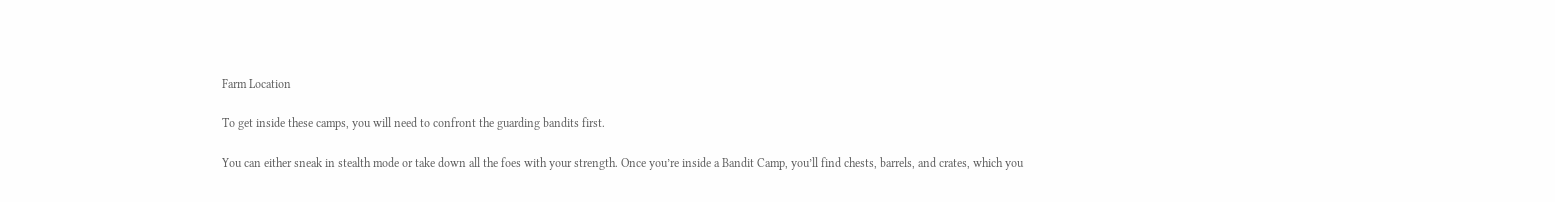Farm Location

To get inside these camps, you will need to confront the guarding bandits first.

You can either sneak in stealth mode or take down all the foes with your strength. Once you’re inside a Bandit Camp, you’ll find chests, barrels, and crates, which you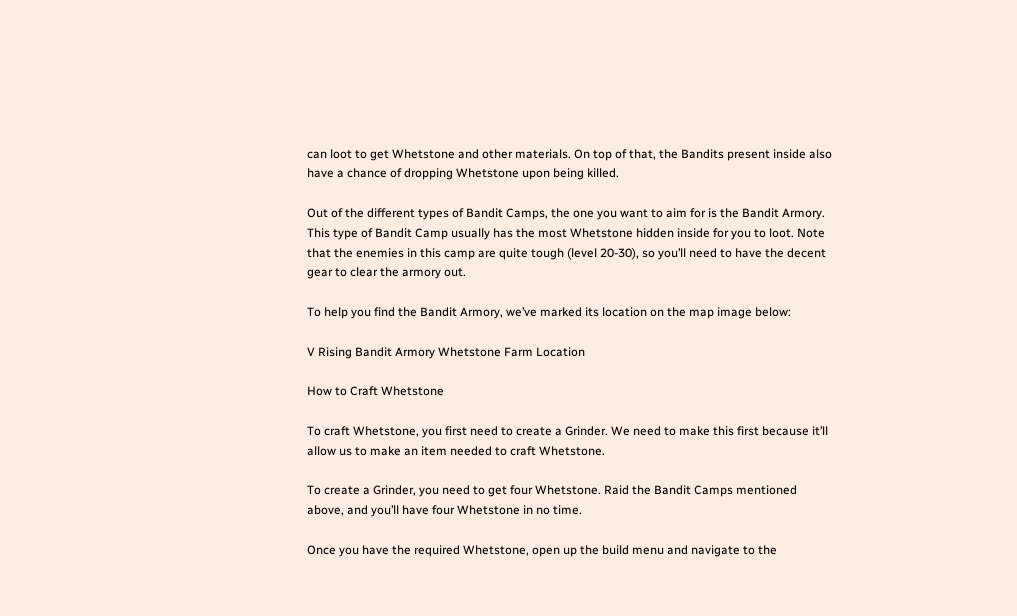can loot to get Whetstone and other materials. On top of that, the Bandits present inside also have a chance of dropping Whetstone upon being killed.

Out of the different types of Bandit Camps, the one you want to aim for is the Bandit Armory. This type of Bandit Camp usually has the most Whetstone hidden inside for you to loot. Note that the enemies in this camp are quite tough (level 20-30), so you’ll need to have the decent gear to clear the armory out.

To help you find the Bandit Armory, we’ve marked its location on the map image below:

V Rising Bandit Armory Whetstone Farm Location

How to Craft Whetstone

To craft Whetstone, you first need to create a Grinder. We need to make this first because it’ll allow us to make an item needed to craft Whetstone.

To create a Grinder, you need to get four Whetstone. Raid the Bandit Camps mentioned above, and you’ll have four Whetstone in no time.

Once you have the required Whetstone, open up the build menu and navigate to the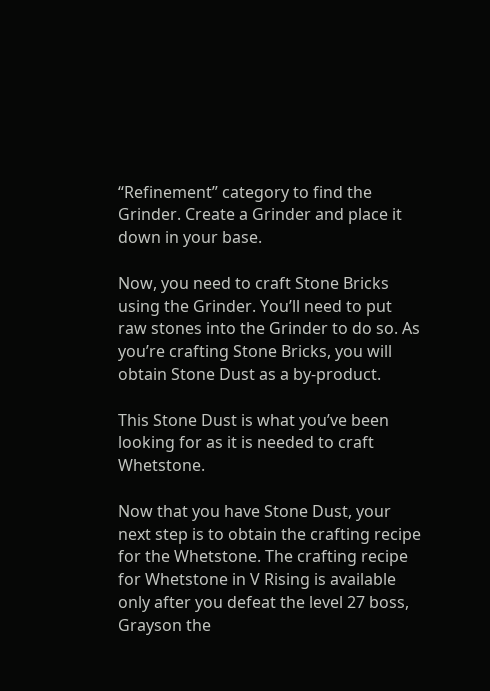“Refinement” category to find the Grinder. Create a Grinder and place it down in your base.

Now, you need to craft Stone Bricks using the Grinder. You’ll need to put raw stones into the Grinder to do so. As you’re crafting Stone Bricks, you will obtain Stone Dust as a by-product.

This Stone Dust is what you’ve been looking for as it is needed to craft Whetstone.

Now that you have Stone Dust, your next step is to obtain the crafting recipe for the Whetstone. The crafting recipe for Whetstone in V Rising is available only after you defeat the level 27 boss, Grayson the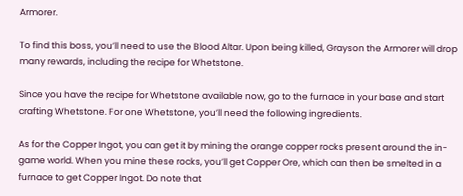Armorer.

To find this boss, you’ll need to use the Blood Altar. Upon being killed, Grayson the Armorer will drop many rewards, including the recipe for Whetstone.

Since you have the recipe for Whetstone available now, go to the furnace in your base and start crafting Whetstone. For one Whetstone, you’ll need the following ingredients.

As for the Copper Ingot, you can get it by mining the orange copper rocks present around the in-game world. When you mine these rocks, you’ll get Copper Ore, which can then be smelted in a furnace to get Copper Ingot. Do note that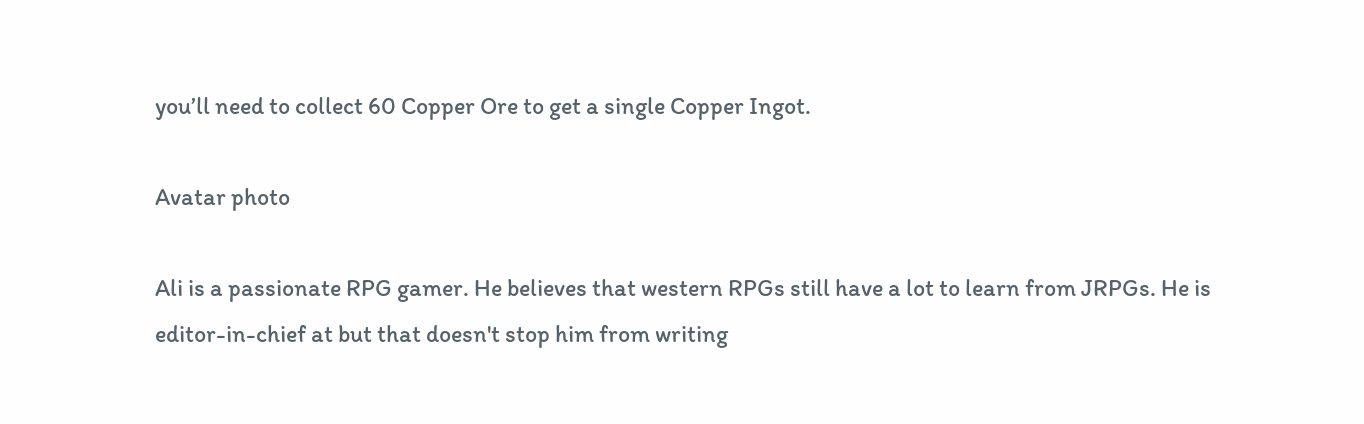you’ll need to collect 60 Copper Ore to get a single Copper Ingot.

Avatar photo

Ali is a passionate RPG gamer. He believes that western RPGs still have a lot to learn from JRPGs. He is editor-in-chief at but that doesn't stop him from writing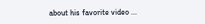about his favorite video ...